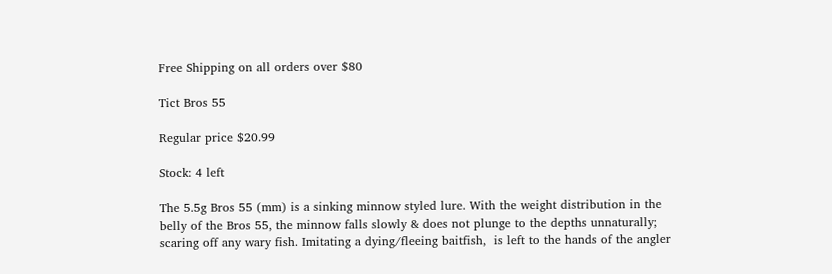Free Shipping on all orders over $80

Tict Bros 55

Regular price $20.99

Stock: 4 left

The 5.5g Bros 55 (mm) is a sinking minnow styled lure. With the weight distribution in the belly of the Bros 55, the minnow falls slowly & does not plunge to the depths unnaturally; scaring off any wary fish. Imitating a dying/fleeing baitfish,  is left to the hands of the angler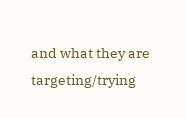and what they are targeting/trying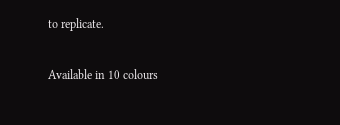to replicate.

Available in 10 colours